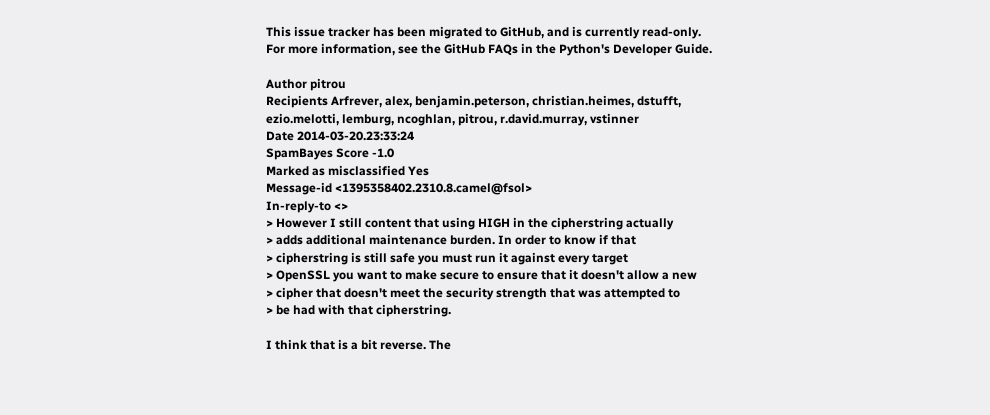This issue tracker has been migrated to GitHub, and is currently read-only.
For more information, see the GitHub FAQs in the Python's Developer Guide.

Author pitrou
Recipients Arfrever, alex, benjamin.peterson, christian.heimes, dstufft, ezio.melotti, lemburg, ncoghlan, pitrou, r.david.murray, vstinner
Date 2014-03-20.23:33:24
SpamBayes Score -1.0
Marked as misclassified Yes
Message-id <1395358402.2310.8.camel@fsol>
In-reply-to <>
> However I still content that using HIGH in the cipherstring actually
> adds additional maintenance burden. In order to know if that
> cipherstring is still safe you must run it against every target
> OpenSSL you want to make secure to ensure that it doesn't allow a new
> cipher that doesn't meet the security strength that was attempted to
> be had with that cipherstring.

I think that is a bit reverse. The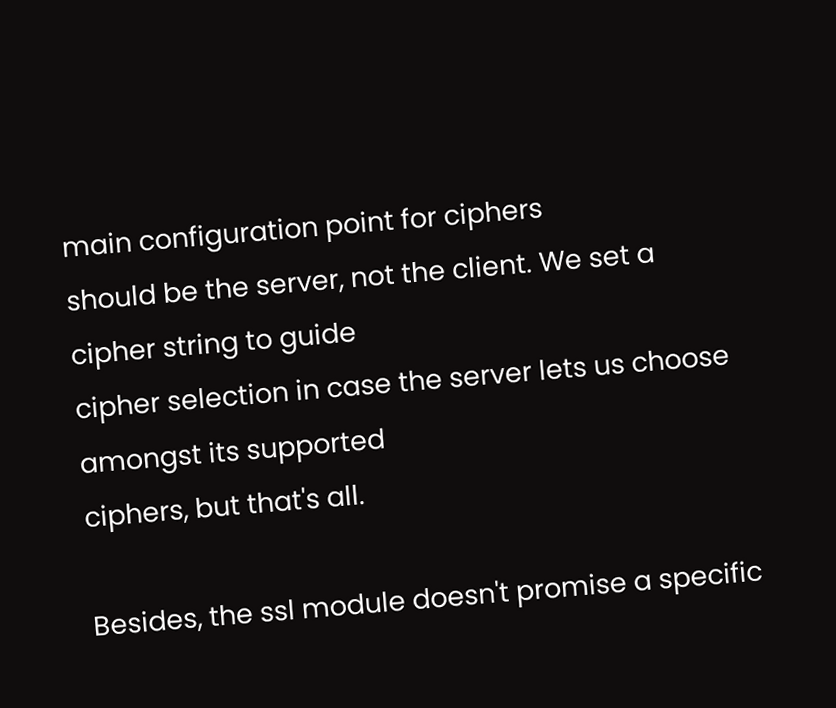main configuration point for ciphers
should be the server, not the client. We set a cipher string to guide
cipher selection in case the server lets us choose amongst its supported
ciphers, but that's all.

Besides, the ssl module doesn't promise a specific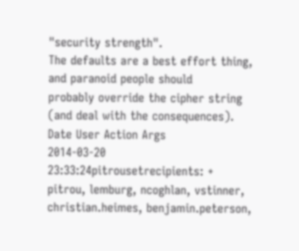"security strength".
The defaults are a best effort thing, and paranoid people should
probably override the cipher string (and deal with the consequences).
Date User Action Args
2014-03-20 23:33:24pitrousetrecipients: + pitrou, lemburg, ncoghlan, vstinner, christian.heimes, benjamin.peterson,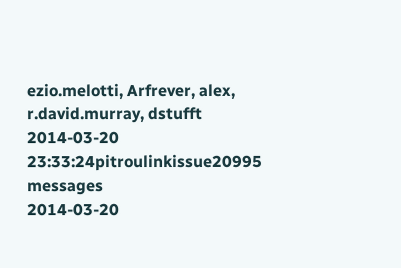ezio.melotti, Arfrever, alex, r.david.murray, dstufft
2014-03-20 23:33:24pitroulinkissue20995 messages
2014-03-20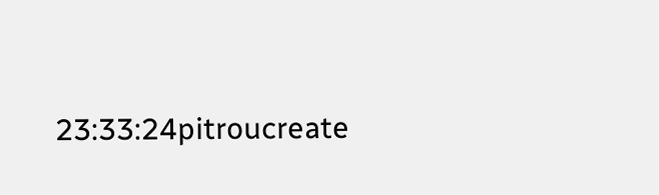23:33:24pitroucreate